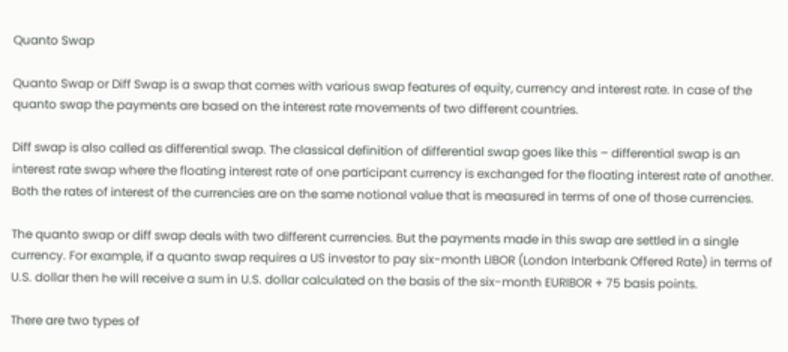Quanto Swap

Quanto Swap or Diff Swap is a swap that comes with various swap features of equity, currency and interest rate. In case of the quanto swap the payments are based on the interest rate movements of two different countries.

Diff swap is also called as differential swap. The classical definition of differential swap goes like this – differential swap is an interest rate swap where the floating interest rate of one participant currency is exchanged for the floating interest rate of another. Both the rates of interest of the currencies are on the same notional value that is measured in terms of one of those currencies.

The quanto swap or diff swap deals with two different currencies. But the payments made in this swap are settled in a single currency. For example, if a quanto swap requires a US investor to pay six-month LIBOR (London Interbank Offered Rate) in terms of U.S. dollar then he will receive a sum in U.S. dollar calculated on the basis of the six-month EURIBOR + 75 basis points.

There are two types of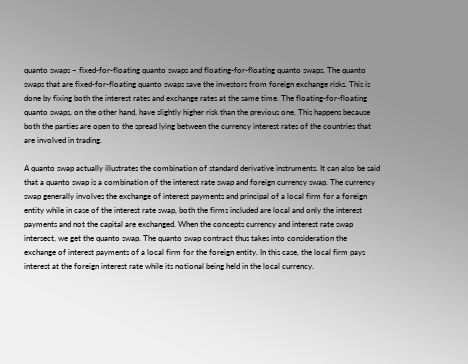quanto swaps – fixed-for-floating quanto swaps and floating-for-floating quanto swaps. The quanto swaps that are fixed-for-floating quanto swaps save the investors from foreign exchange risks. This is done by fixing both the interest rates and exchange rates at the same time. The floating-for-floating quanto swaps, on the other hand, have slightly higher risk than the previous one. This happens because both the parties are open to the spread lying between the currency interest rates of the countries that are involved in trading.

A quanto swap actually illustrates the combination of standard derivative instruments. It can also be said that a quanto swap is a combination of the interest rate swap and foreign currency swap. The currency swap generally involves the exchange of interest payments and principal of a local firm for a foreign entity while in case of the interest rate swap, both the firms included are local and only the interest payments and not the capital are exchanged. When the concepts currency and interest rate swap intersect, we get the quanto swap. The quanto swap contract thus takes into consideration the exchange of interest payments of a local firm for the foreign entity. In this case, the local firm pays interest at the foreign interest rate while its notional being held in the local currency.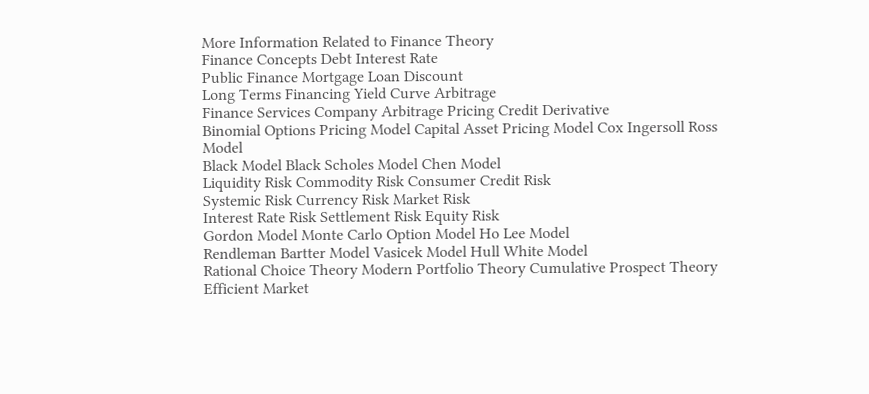More Information Related to Finance Theory
Finance Concepts Debt Interest Rate
Public Finance Mortgage Loan Discount
Long Terms Financing Yield Curve Arbitrage
Finance Services Company Arbitrage Pricing Credit Derivative
Binomial Options Pricing Model Capital Asset Pricing Model Cox Ingersoll Ross Model
Black Model Black Scholes Model Chen Model
Liquidity Risk Commodity Risk Consumer Credit Risk
Systemic Risk Currency Risk Market Risk
Interest Rate Risk Settlement Risk Equity Risk
Gordon Model Monte Carlo Option Model Ho Lee Model
Rendleman Bartter Model Vasicek Model Hull White Model
Rational Choice Theory Modern Portfolio Theory Cumulative Prospect Theory
Efficient Market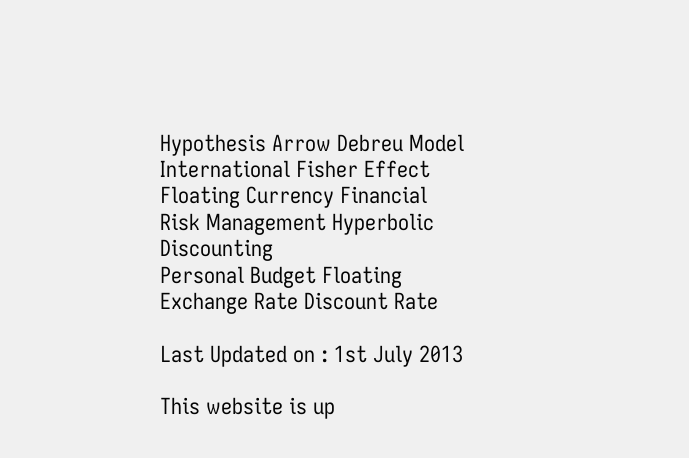Hypothesis Arrow Debreu Model International Fisher Effect
Floating Currency Financial Risk Management Hyperbolic Discounting
Personal Budget Floating Exchange Rate Discount Rate

Last Updated on : 1st July 2013

This website is up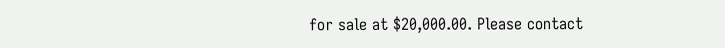for sale at $20,000.00. Please contact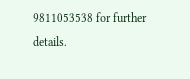9811053538 for further details.